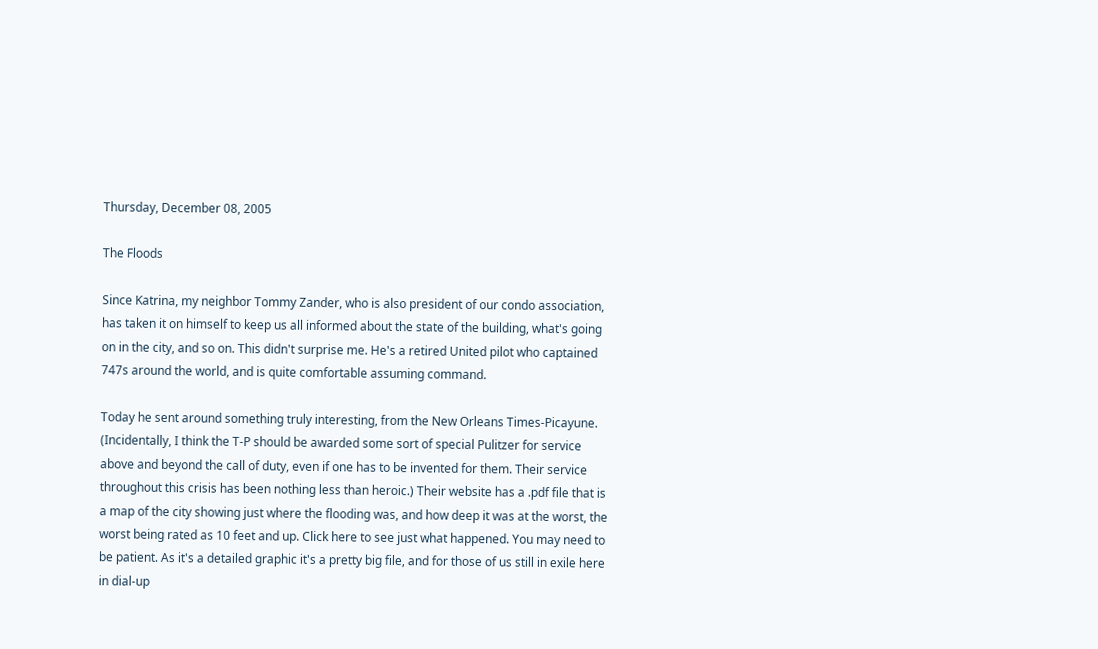Thursday, December 08, 2005

The Floods

Since Katrina, my neighbor Tommy Zander, who is also president of our condo association, has taken it on himself to keep us all informed about the state of the building, what's going on in the city, and so on. This didn't surprise me. He's a retired United pilot who captained 747s around the world, and is quite comfortable assuming command.

Today he sent around something truly interesting, from the New Orleans Times-Picayune. (Incidentally, I think the T-P should be awarded some sort of special Pulitzer for service above and beyond the call of duty, even if one has to be invented for them. Their service throughout this crisis has been nothing less than heroic.) Their website has a .pdf file that is a map of the city showing just where the flooding was, and how deep it was at the worst, the worst being rated as 10 feet and up. Click here to see just what happened. You may need to be patient. As it's a detailed graphic it's a pretty big file, and for those of us still in exile here in dial-up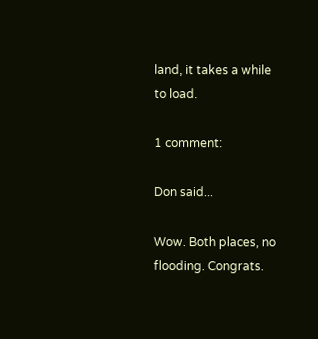land, it takes a while to load.

1 comment:

Don said...

Wow. Both places, no flooding. Congrats.